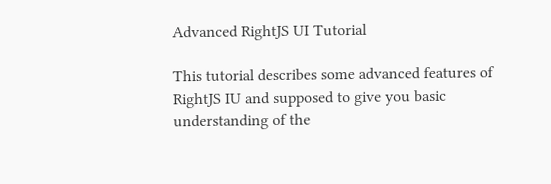Advanced RightJS UI Tutorial

This tutorial describes some advanced features of RightJS IU and supposed to give you basic understanding of the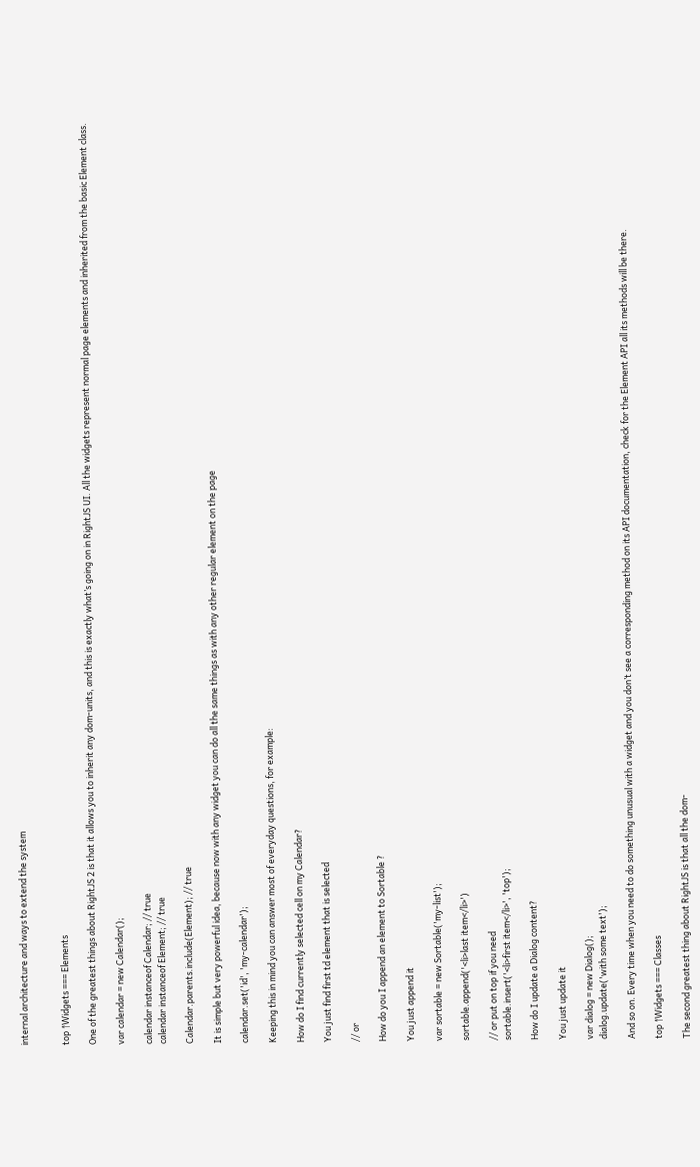internal architecture and ways to extend the system


top ↑Widgets === Elements

One of the greatest things about RightJS 2 is that it allows you to inherit any dom-units, and this is exactly what’s going on in RightJS UI. All the widgets represent normal page elements and inherited from the basic Element class.

var calendar = new Calendar();

calendar instanceof Calendar; // true
calendar instanceof Element; // true

Calendar.parents.include(Element); // true

It is simple but very powerful idea, because now with any widget you can do all the same things as with any other regular element on the page

calendar.set('id', 'my-calendar');

Keeping this in mind you can answer most of everyday questions, for example:

How do I find currently selected cell on my Calendar?

You just find first td element that is selected

// or

How do you I append an element to Sortable ?

You just append it

var sortable = new Sortable('my-list');

sortable.append('<li>last item</li>')

// or put on top if you need
sortable.insert('<li>first item</li>', 'top');

How do I update a Dialog content?

You just update it

var dialog = new Dialog();
dialog.update('with some text');

And so on. Every time when you need to do something unusual with a widget and you don’t see a corresponding method on its API documentation, check for the Element API all its methods will be there.

top ↑Widgets === Classes

The second greatest thing about RightJS is that all the dom-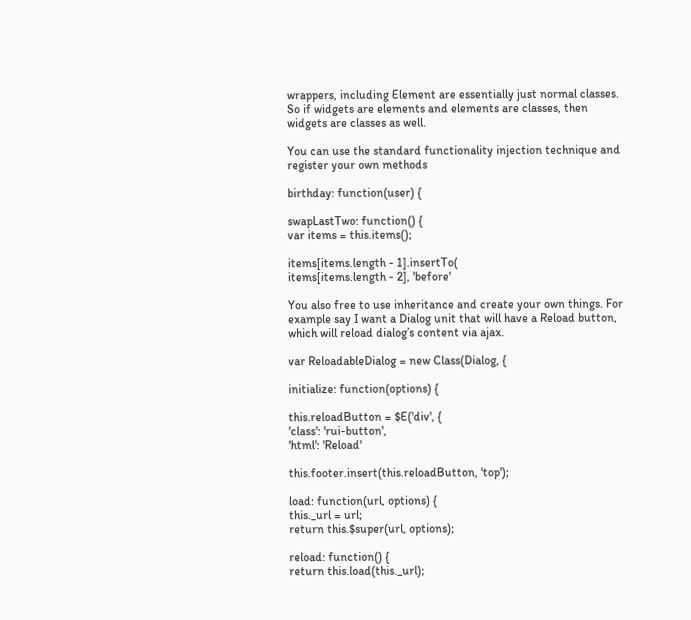wrappers, including Element are essentially just normal classes. So if widgets are elements and elements are classes, then widgets are classes as well.

You can use the standard functionality injection technique and register your own methods

birthday: function(user) {

swapLastTwo: function() {
var items = this.items();

items[items.length - 1].insertTo(
items[items.length - 2], 'before'

You also free to use inheritance and create your own things. For example say I want a Dialog unit that will have a Reload button, which will reload dialog’s content via ajax.

var ReloadableDialog = new Class(Dialog, {

initialize: function(options) {

this.reloadButton = $E('div', {
'class': 'rui-button',
'html': 'Reload'

this.footer.insert(this.reloadButton, 'top');

load: function(url, options) {
this._url = url;
return this.$super(url, options);

reload: function() {
return this.load(this._url);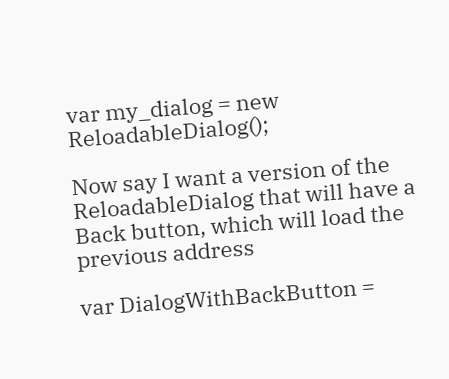var my_dialog = new ReloadableDialog();

Now say I want a version of the ReloadableDialog that will have a Back button, which will load the previous address

var DialogWithBackButton =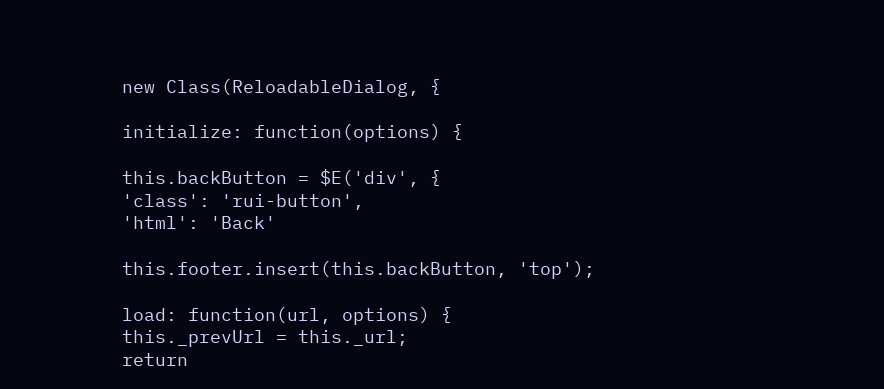new Class(ReloadableDialog, {

initialize: function(options) {

this.backButton = $E('div', {
'class': 'rui-button',
'html': 'Back'

this.footer.insert(this.backButton, 'top');

load: function(url, options) {
this._prevUrl = this._url;
return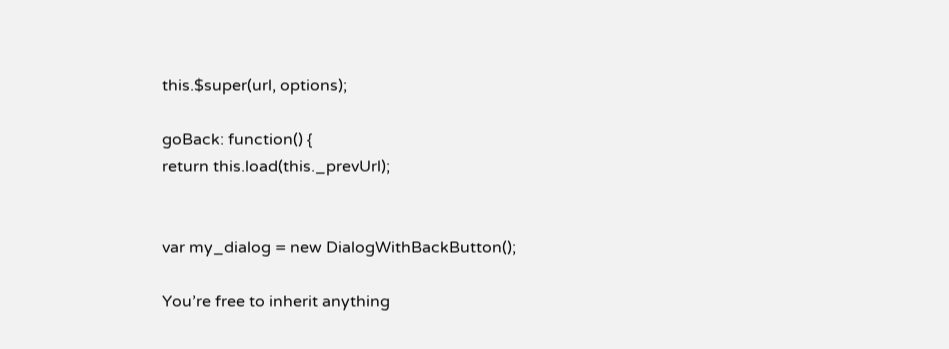this.$super(url, options);

goBack: function() {
return this.load(this._prevUrl);


var my_dialog = new DialogWithBackButton();

You’re free to inherit anything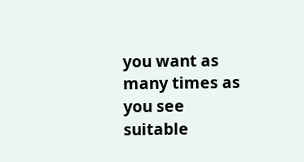you want as many times as you see suitable